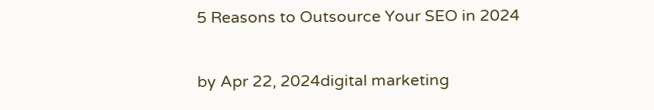5 Reasons to Outsource Your SEO in 2024

by Apr 22, 2024digital marketing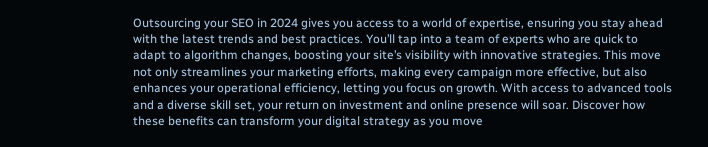Outsourcing your SEO in 2024 gives you access to a world of expertise, ensuring you stay ahead with the latest trends and best practices. You’ll tap into a team of experts who are quick to adapt to algorithm changes, boosting your site’s visibility with innovative strategies. This move not only streamlines your marketing efforts, making every campaign more effective, but also enhances your operational efficiency, letting you focus on growth. With access to advanced tools and a diverse skill set, your return on investment and online presence will soar. Discover how these benefits can transform your digital strategy as you move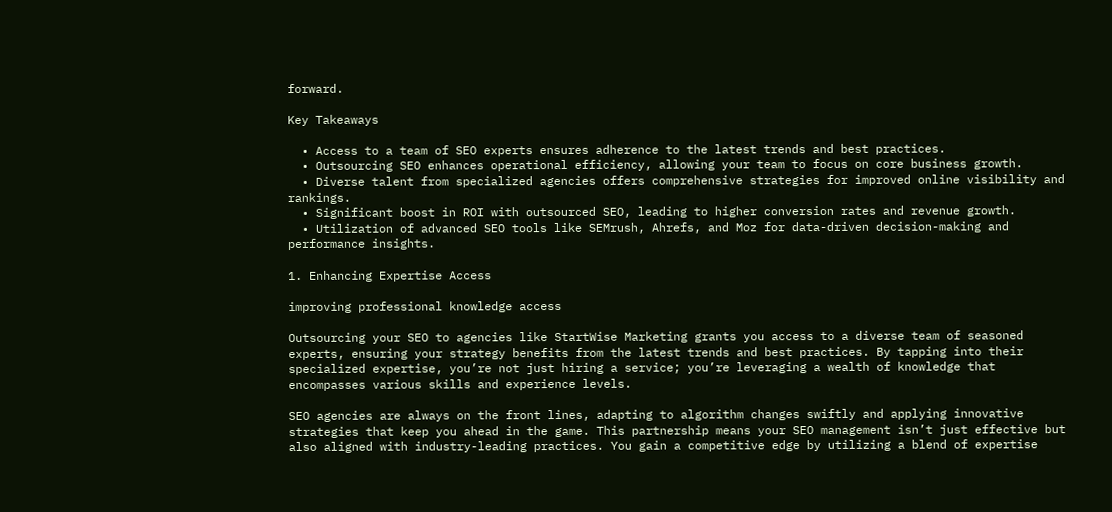forward.

Key Takeaways

  • Access to a team of SEO experts ensures adherence to the latest trends and best practices.
  • Outsourcing SEO enhances operational efficiency, allowing your team to focus on core business growth.
  • Diverse talent from specialized agencies offers comprehensive strategies for improved online visibility and rankings.
  • Significant boost in ROI with outsourced SEO, leading to higher conversion rates and revenue growth.
  • Utilization of advanced SEO tools like SEMrush, Ahrefs, and Moz for data-driven decision-making and performance insights.

1. Enhancing Expertise Access

improving professional knowledge access

Outsourcing your SEO to agencies like StartWise Marketing grants you access to a diverse team of seasoned experts, ensuring your strategy benefits from the latest trends and best practices. By tapping into their specialized expertise, you’re not just hiring a service; you’re leveraging a wealth of knowledge that encompasses various skills and experience levels.

SEO agencies are always on the front lines, adapting to algorithm changes swiftly and applying innovative strategies that keep you ahead in the game. This partnership means your SEO management isn’t just effective but also aligned with industry-leading practices. You gain a competitive edge by utilizing a blend of expertise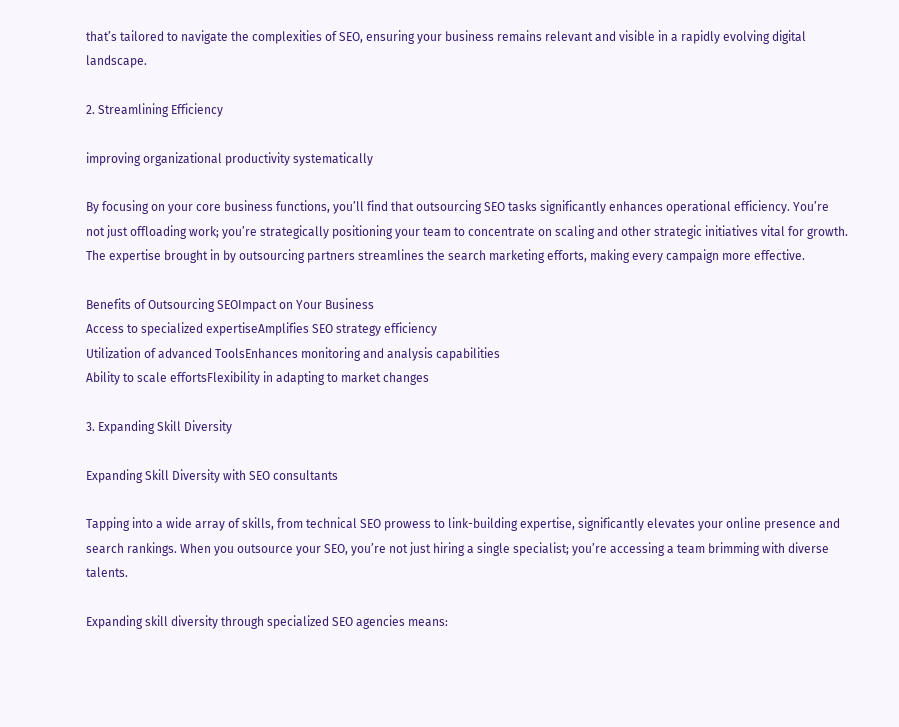that’s tailored to navigate the complexities of SEO, ensuring your business remains relevant and visible in a rapidly evolving digital landscape.

2. Streamlining Efficiency

improving organizational productivity systematically

By focusing on your core business functions, you’ll find that outsourcing SEO tasks significantly enhances operational efficiency. You’re not just offloading work; you’re strategically positioning your team to concentrate on scaling and other strategic initiatives vital for growth. The expertise brought in by outsourcing partners streamlines the search marketing efforts, making every campaign more effective.

Benefits of Outsourcing SEOImpact on Your Business
Access to specialized expertiseAmplifies SEO strategy efficiency
Utilization of advanced ToolsEnhances monitoring and analysis capabilities
Ability to scale effortsFlexibility in adapting to market changes

3. Expanding Skill Diversity

Expanding Skill Diversity with SEO consultants

Tapping into a wide array of skills, from technical SEO prowess to link-building expertise, significantly elevates your online presence and search rankings. When you outsource your SEO, you’re not just hiring a single specialist; you’re accessing a team brimming with diverse talents.

Expanding skill diversity through specialized SEO agencies means: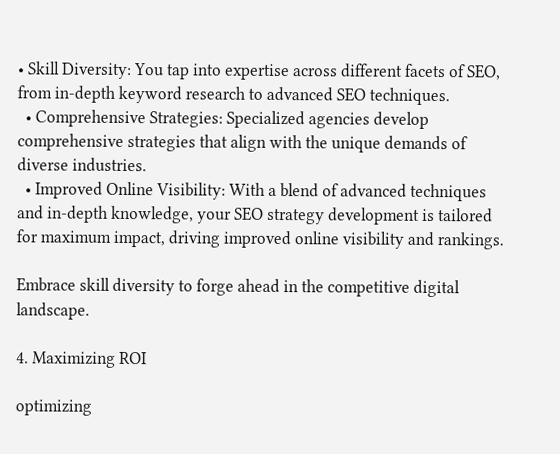• Skill Diversity: You tap into expertise across different facets of SEO, from in-depth keyword research to advanced SEO techniques.
  • Comprehensive Strategies: Specialized agencies develop comprehensive strategies that align with the unique demands of diverse industries.
  • Improved Online Visibility: With a blend of advanced techniques and in-depth knowledge, your SEO strategy development is tailored for maximum impact, driving improved online visibility and rankings.

Embrace skill diversity to forge ahead in the competitive digital landscape.

4. Maximizing ROI

optimizing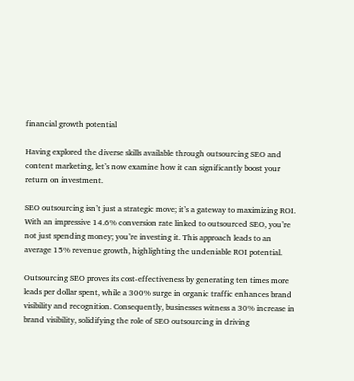financial growth potential

Having explored the diverse skills available through outsourcing SEO and content marketing, let’s now examine how it can significantly boost your return on investment.

SEO outsourcing isn’t just a strategic move; it’s a gateway to maximizing ROI. With an impressive 14.6% conversion rate linked to outsourced SEO, you’re not just spending money; you’re investing it. This approach leads to an average 15% revenue growth, highlighting the undeniable ROI potential.

Outsourcing SEO proves its cost-effectiveness by generating ten times more leads per dollar spent, while a 300% surge in organic traffic enhances brand visibility and recognition. Consequently, businesses witness a 30% increase in brand visibility, solidifying the role of SEO outsourcing in driving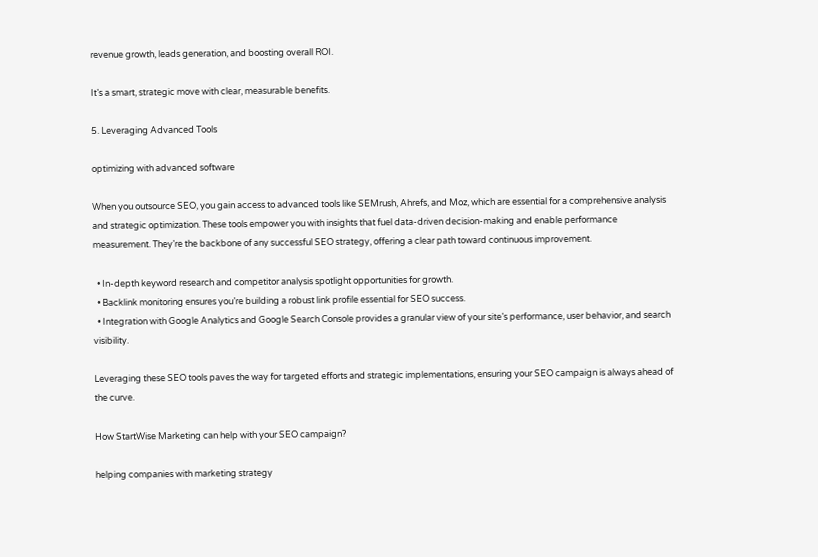revenue growth, leads generation, and boosting overall ROI.

It’s a smart, strategic move with clear, measurable benefits.

5. Leveraging Advanced Tools

optimizing with advanced software

When you outsource SEO, you gain access to advanced tools like SEMrush, Ahrefs, and Moz, which are essential for a comprehensive analysis and strategic optimization. These tools empower you with insights that fuel data-driven decision-making and enable performance measurement. They’re the backbone of any successful SEO strategy, offering a clear path toward continuous improvement.

  • In-depth keyword research and competitor analysis spotlight opportunities for growth.
  • Backlink monitoring ensures you’re building a robust link profile essential for SEO success.
  • Integration with Google Analytics and Google Search Console provides a granular view of your site’s performance, user behavior, and search visibility.

Leveraging these SEO tools paves the way for targeted efforts and strategic implementations, ensuring your SEO campaign is always ahead of the curve.

How StartWise Marketing can help with your SEO campaign?

helping companies with marketing strategy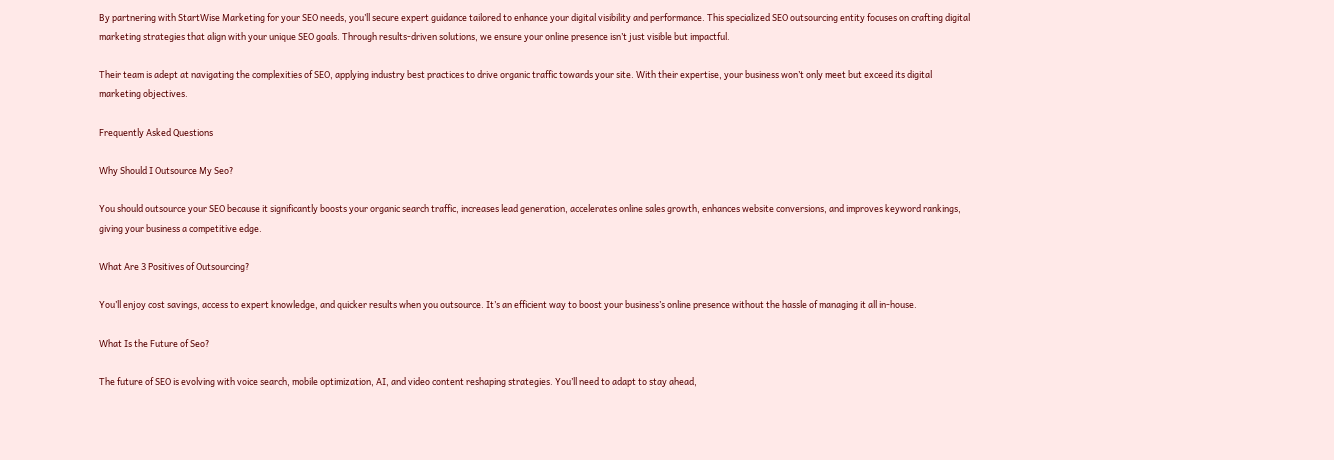By partnering with StartWise Marketing for your SEO needs, you’ll secure expert guidance tailored to enhance your digital visibility and performance. This specialized SEO outsourcing entity focuses on crafting digital marketing strategies that align with your unique SEO goals. Through results-driven solutions, we ensure your online presence isn’t just visible but impactful.

Their team is adept at navigating the complexities of SEO, applying industry best practices to drive organic traffic towards your site. With their expertise, your business won’t only meet but exceed its digital marketing objectives.

Frequently Asked Questions

Why Should I Outsource My Seo?

You should outsource your SEO because it significantly boosts your organic search traffic, increases lead generation, accelerates online sales growth, enhances website conversions, and improves keyword rankings, giving your business a competitive edge.

What Are 3 Positives of Outsourcing?

You’ll enjoy cost savings, access to expert knowledge, and quicker results when you outsource. It’s an efficient way to boost your business’s online presence without the hassle of managing it all in-house.

What Is the Future of Seo?

The future of SEO is evolving with voice search, mobile optimization, AI, and video content reshaping strategies. You’ll need to adapt to stay ahead,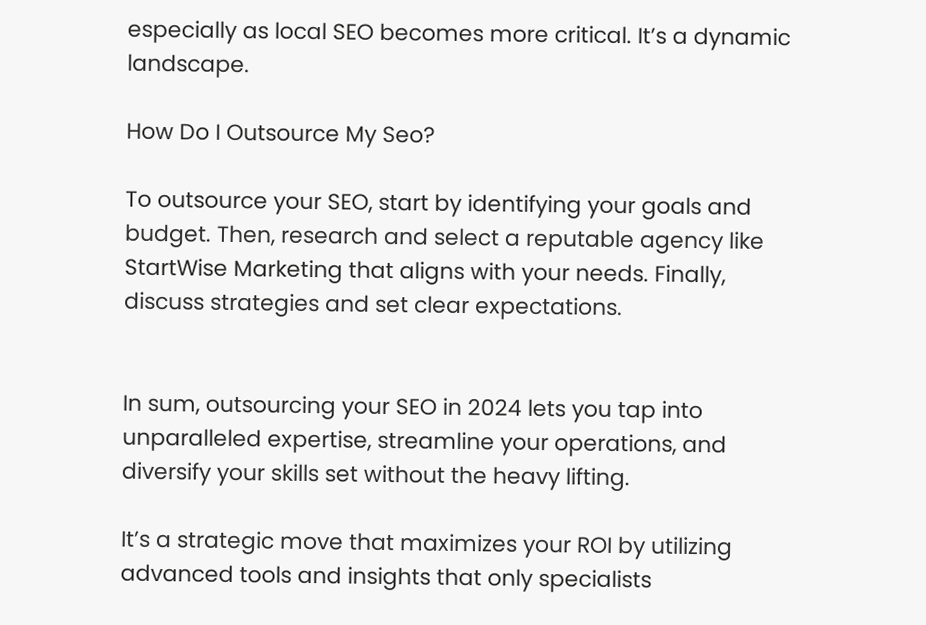especially as local SEO becomes more critical. It’s a dynamic landscape.

How Do I Outsource My Seo?

To outsource your SEO, start by identifying your goals and budget. Then, research and select a reputable agency like StartWise Marketing that aligns with your needs. Finally, discuss strategies and set clear expectations.


In sum, outsourcing your SEO in 2024 lets you tap into unparalleled expertise, streamline your operations, and diversify your skills set without the heavy lifting.

It’s a strategic move that maximizes your ROI by utilizing advanced tools and insights that only specialists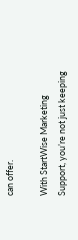can offer.

With StartWise Marketing Support, you’re not just keeping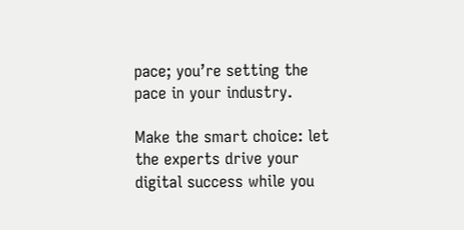pace; you’re setting the pace in your industry.

Make the smart choice: let the experts drive your digital success while you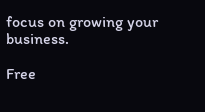focus on growing your business.

Free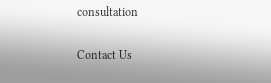consultation

Contact Us